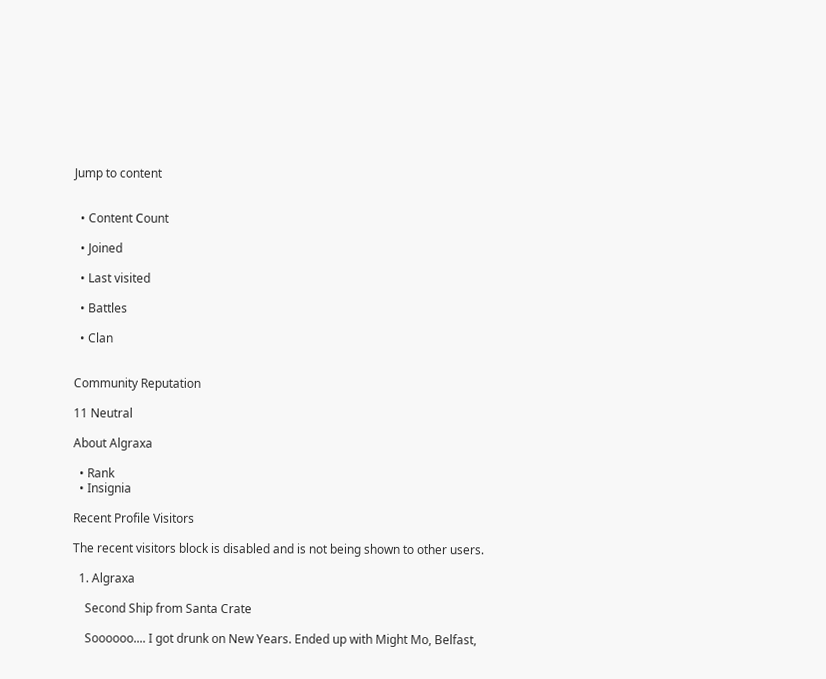Jump to content


  • Content Сount

  • Joined

  • Last visited

  • Battles

  • Clan


Community Reputation

11 Neutral

About Algraxa

  • Rank
  • Insignia

Recent Profile Visitors

The recent visitors block is disabled and is not being shown to other users.

  1. Algraxa

    Second Ship from Santa Crate

    Soooooo.... I got drunk on New Years. Ended up with Might Mo, Belfast,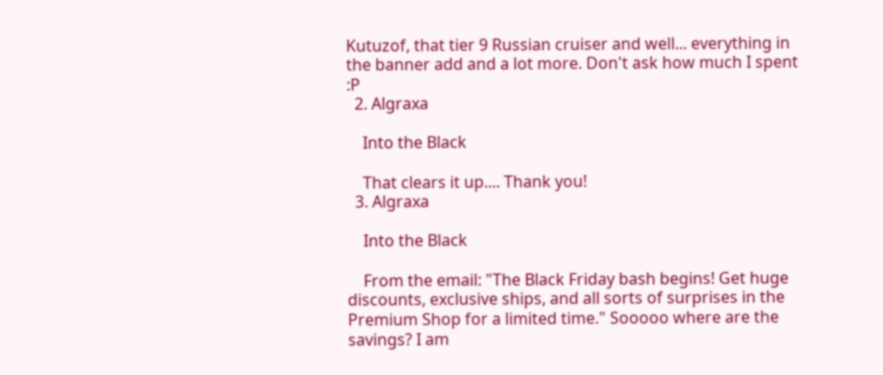Kutuzof, that tier 9 Russian cruiser and well... everything in the banner add and a lot more. Don't ask how much I spent :P
  2. Algraxa

    Into the Black

    That clears it up.... Thank you!
  3. Algraxa

    Into the Black

    From the email: "The Black Friday bash begins! Get huge discounts, exclusive ships, and all sorts of surprises in the Premium Shop for a limited time." Sooooo where are the savings? I am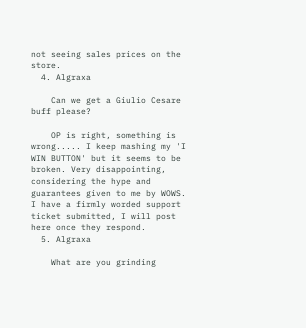not seeing sales prices on the store.
  4. Algraxa

    Can we get a Giulio Cesare buff please?

    OP is right, something is wrong..... I keep mashing my 'I WIN BUTTON' but it seems to be broken. Very disappointing, considering the hype and guarantees given to me by WOWS. I have a firmly worded support ticket submitted, I will post here once they respond.
  5. Algraxa

    What are you grinding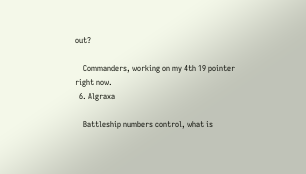out?

    Commanders, working on my 4th 19 pointer right now.
  6. Algraxa

    Battleship numbers control, what is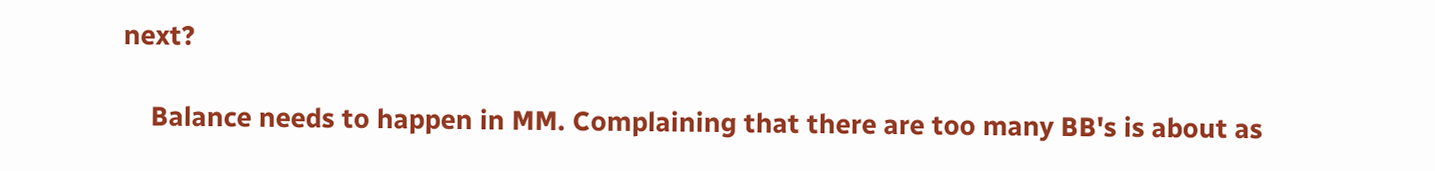next?

    Balance needs to happen in MM. Complaining that there are too many BB's is about as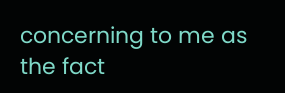concerning to me as the fact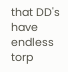that DD's have endless torp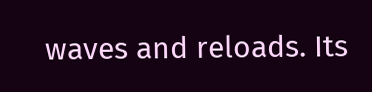waves and reloads. Its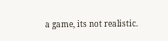a game, its not realistic.